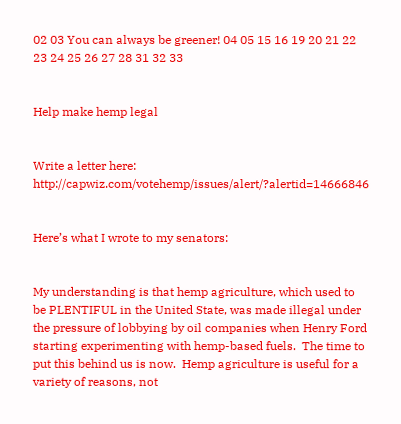02 03 You can always be greener! 04 05 15 16 19 20 21 22 23 24 25 26 27 28 31 32 33


Help make hemp legal


Write a letter here: http://capwiz.com/votehemp/issues/alert/?alertid=14666846


Here’s what I wrote to my senators:


My understanding is that hemp agriculture, which used to be PLENTIFUL in the United State, was made illegal under the pressure of lobbying by oil companies when Henry Ford starting experimenting with hemp-based fuels.  The time to put this behind us is now.  Hemp agriculture is useful for a variety of reasons, not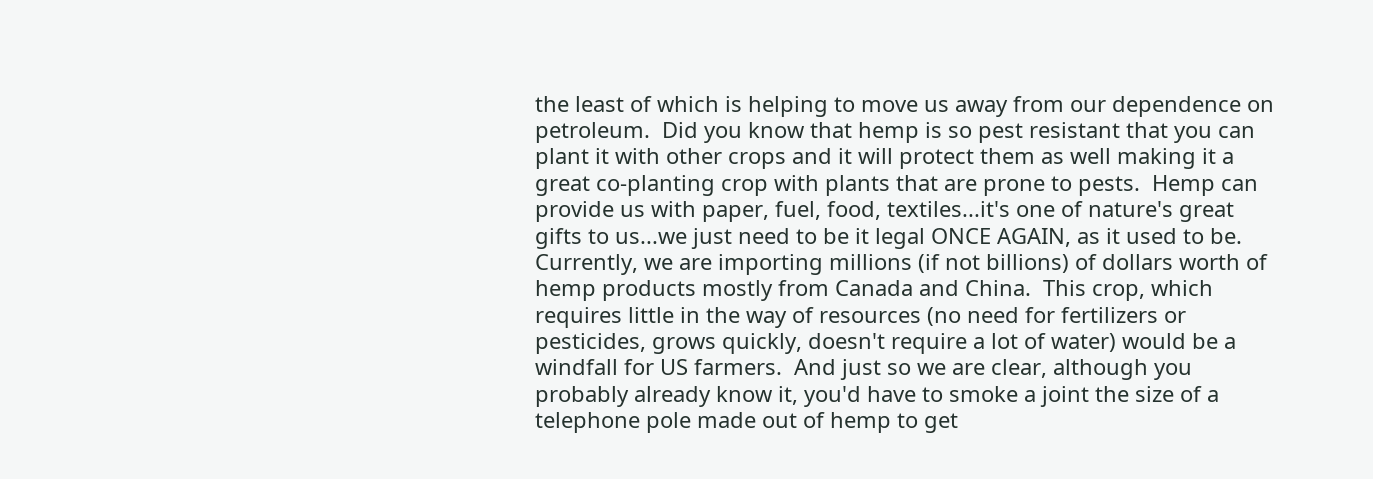the least of which is helping to move us away from our dependence on petroleum.  Did you know that hemp is so pest resistant that you can plant it with other crops and it will protect them as well making it a great co-planting crop with plants that are prone to pests.  Hemp can provide us with paper, fuel, food, textiles...it's one of nature's great gifts to us...we just need to be it legal ONCE AGAIN, as it used to be.  Currently, we are importing millions (if not billions) of dollars worth of hemp products mostly from Canada and China.  This crop, which requires little in the way of resources (no need for fertilizers or pesticides, grows quickly, doesn't require a lot of water) would be a windfall for US farmers.  And just so we are clear, although you probably already know it, you'd have to smoke a joint the size of a telephone pole made out of hemp to get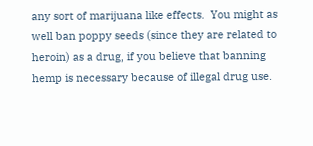any sort of marijuana like effects.  You might as well ban poppy seeds (since they are related to heroin) as a drug, if you believe that banning hemp is necessary because of illegal drug use.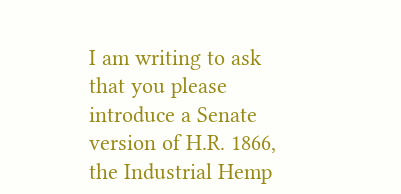I am writing to ask that you please introduce a Senate version of H.R. 1866, the Industrial Hemp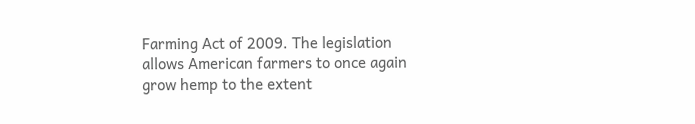Farming Act of 2009. The legislation allows American farmers to once again grow hemp to the extent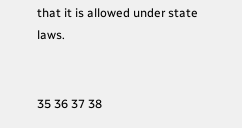that it is allowed under state laws.


35 36 37 38